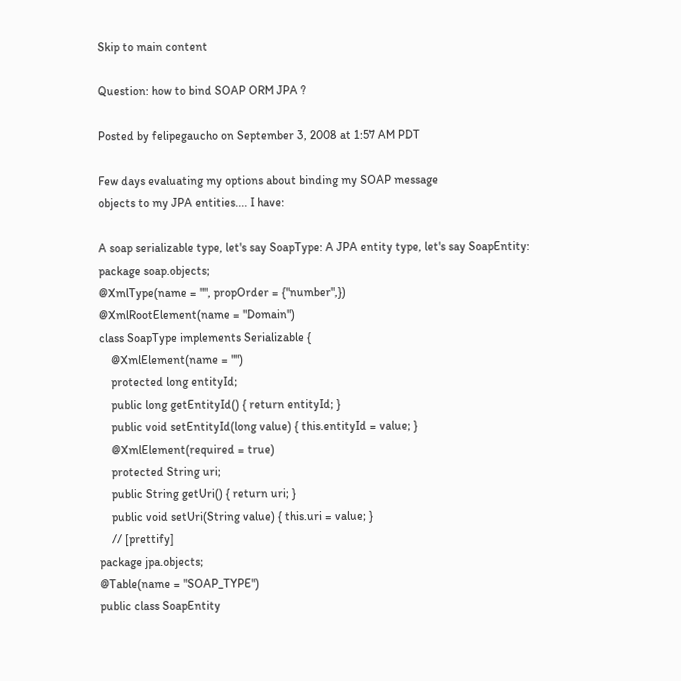Skip to main content

Question: how to bind SOAP ORM JPA ?

Posted by felipegaucho on September 3, 2008 at 1:57 AM PDT

Few days evaluating my options about binding my SOAP message
objects to my JPA entities.... I have:

A soap serializable type, let's say SoapType: A JPA entity type, let's say SoapEntity:
package soap.objects;
@XmlType(name = "", propOrder = {"number",})
@XmlRootElement(name = "Domain")
class SoapType implements Serializable {
    @XmlElement(name = "")
    protected long entityId;
    public long getEntityId() { return entityId; }
    public void setEntityId(long value) { this.entityId = value; }
    @XmlElement(required = true)
    protected String uri;
    public String getUri() { return uri; }
    public void setUri(String value) { this.uri = value; }
    // [prettify]
package jpa.objects;
@Table(name = "SOAP_TYPE")
public class SoapEntity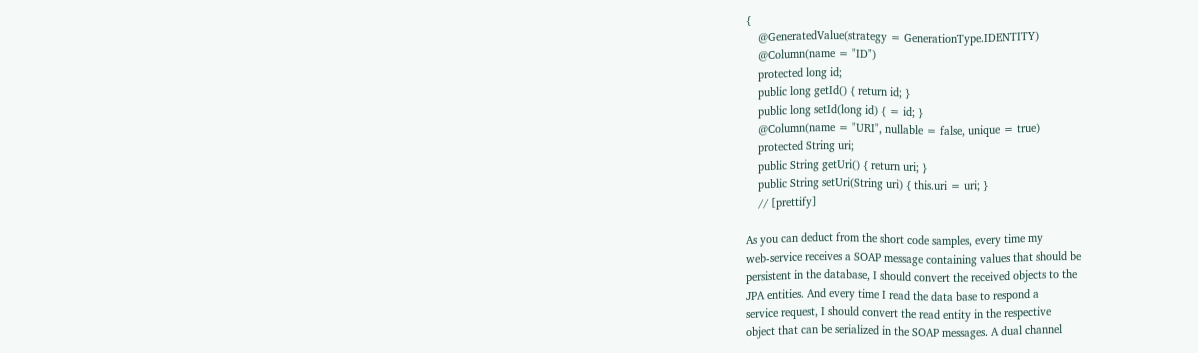{
    @GeneratedValue(strategy = GenerationType.IDENTITY)
    @Column(name = "ID")
    protected long id;
    public long getId() { return id; }
    public long setId(long id) { = id; }
    @Column(name = "URI", nullable = false, unique = true)
    protected String uri;
    public String getUri() { return uri; }
    public String setUri(String uri) { this.uri = uri; }
    // [prettify]

As you can deduct from the short code samples, every time my
web-service receives a SOAP message containing values that should be
persistent in the database, I should convert the received objects to the
JPA entities. And every time I read the data base to respond a
service request, I should convert the read entity in the respective
object that can be serialized in the SOAP messages. A dual channel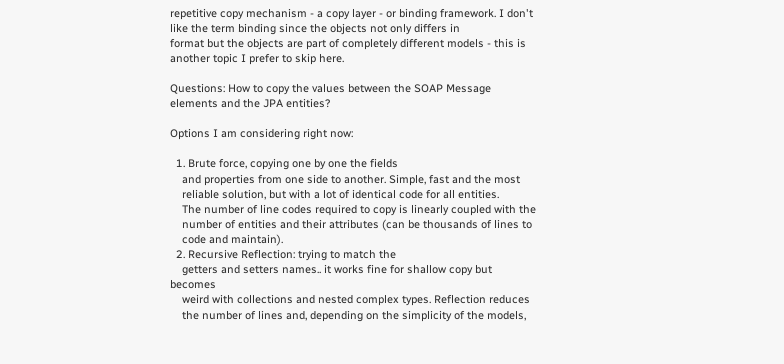repetitive copy mechanism - a copy layer - or binding framework. I don't
like the term binding since the objects not only differs in
format but the objects are part of completely different models - this is
another topic I prefer to skip here.

Questions: How to copy the values between the SOAP Message
elements and the JPA entities?

Options I am considering right now:

  1. Brute force, copying one by one the fields
    and properties from one side to another. Simple, fast and the most
    reliable solution, but with a lot of identical code for all entities.
    The number of line codes required to copy is linearly coupled with the
    number of entities and their attributes (can be thousands of lines to
    code and maintain).
  2. Recursive Reflection: trying to match the
    getters and setters names.. it works fine for shallow copy but becomes
    weird with collections and nested complex types. Reflection reduces
    the number of lines and, depending on the simplicity of the models,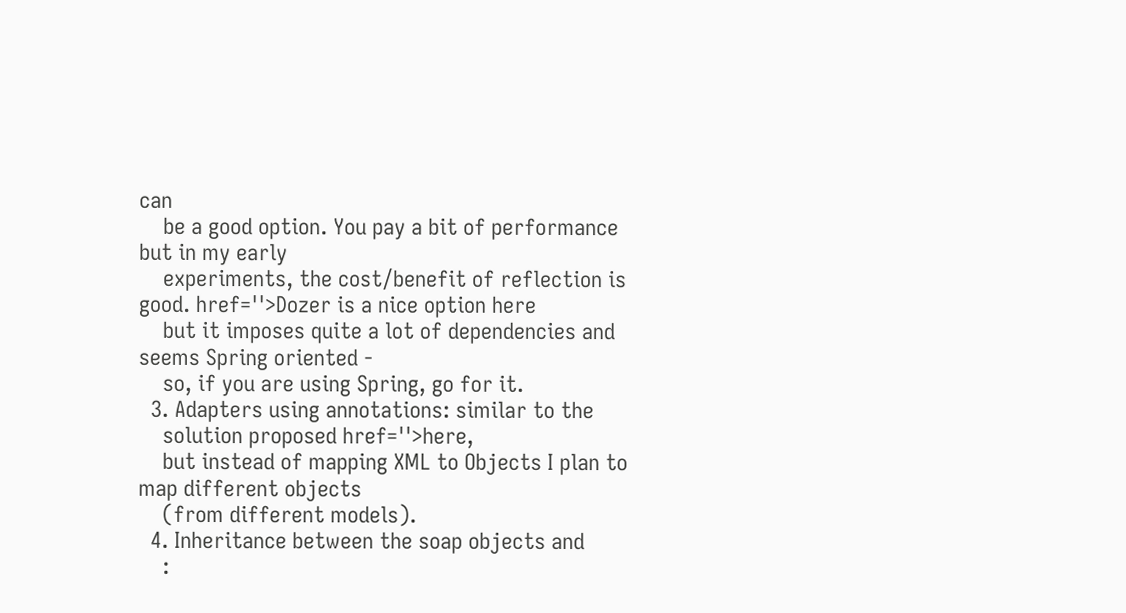can
    be a good option. You pay a bit of performance but in my early
    experiments, the cost/benefit of reflection is good. href=''>Dozer is a nice option here
    but it imposes quite a lot of dependencies and seems Spring oriented -
    so, if you are using Spring, go for it.
  3. Adapters using annotations: similar to the
    solution proposed href=''>here,
    but instead of mapping XML to Objects I plan to map different objects
    (from different models).
  4. Inheritance between the soap objects and
    :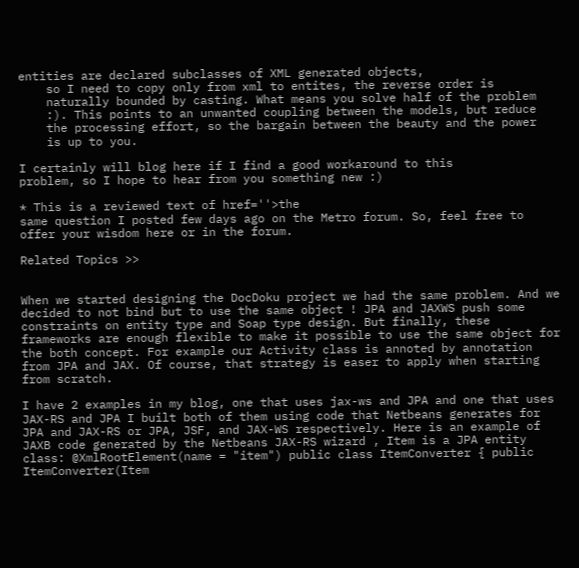entities are declared subclasses of XML generated objects,
    so I need to copy only from xml to entites, the reverse order is
    naturally bounded by casting. What means you solve half of the problem
    :). This points to an unwanted coupling between the models, but reduce
    the processing effort, so the bargain between the beauty and the power
    is up to you.

I certainly will blog here if I find a good workaround to this
problem, so I hope to hear from you something new :)

* This is a reviewed text of href=''>the
same question I posted few days ago on the Metro forum. So, feel free to
offer your wisdom here or in the forum.

Related Topics >>


When we started designing the DocDoku project we had the same problem. And we decided to not bind but to use the same object ! JPA and JAXWS push some constraints on entity type and Soap type design. But finally, these frameworks are enough flexible to make it possible to use the same object for the both concept. For example our Activity class is annoted by annotation from JPA and JAX. Of course, that strategy is easer to apply when starting from scratch.

I have 2 examples in my blog, one that uses jax-ws and JPA and one that uses JAX-RS and JPA I built both of them using code that Netbeans generates for JPA and JAX-RS or JPA, JSF, and JAX-WS respectively. Here is an example of JAXB code generated by the Netbeans JAX-RS wizard , Item is a JPA entity class: @XmlRootElement(name = "item") public class ItemConverter { public ItemConverter(Item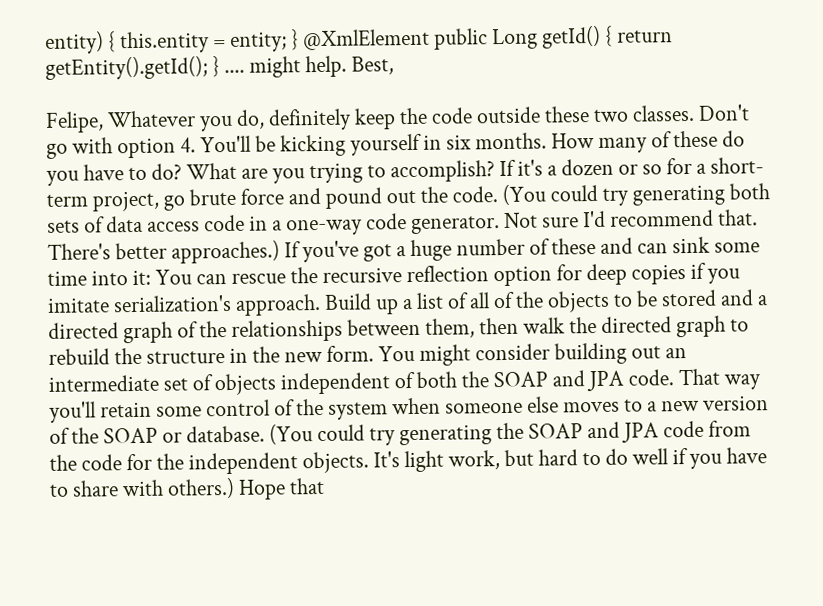entity) { this.entity = entity; } @XmlElement public Long getId() { return getEntity().getId(); } .... might help. Best,

Felipe, Whatever you do, definitely keep the code outside these two classes. Don't go with option 4. You'll be kicking yourself in six months. How many of these do you have to do? What are you trying to accomplish? If it's a dozen or so for a short-term project, go brute force and pound out the code. (You could try generating both sets of data access code in a one-way code generator. Not sure I'd recommend that. There's better approaches.) If you've got a huge number of these and can sink some time into it: You can rescue the recursive reflection option for deep copies if you imitate serialization's approach. Build up a list of all of the objects to be stored and a directed graph of the relationships between them, then walk the directed graph to rebuild the structure in the new form. You might consider building out an intermediate set of objects independent of both the SOAP and JPA code. That way you'll retain some control of the system when someone else moves to a new version of the SOAP or database. (You could try generating the SOAP and JPA code from the code for the independent objects. It's light work, but hard to do well if you have to share with others.) Hope that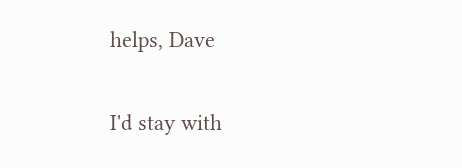helps, Dave

I'd stay with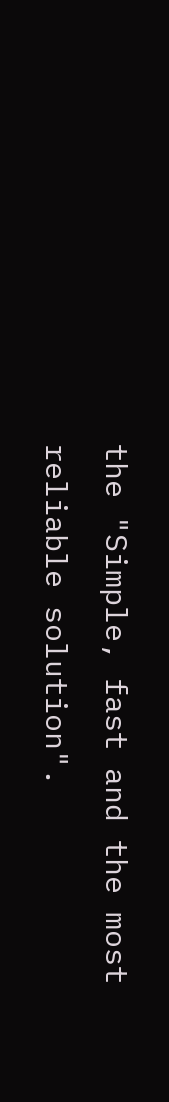the "Simple, fast and the most reliable solution".